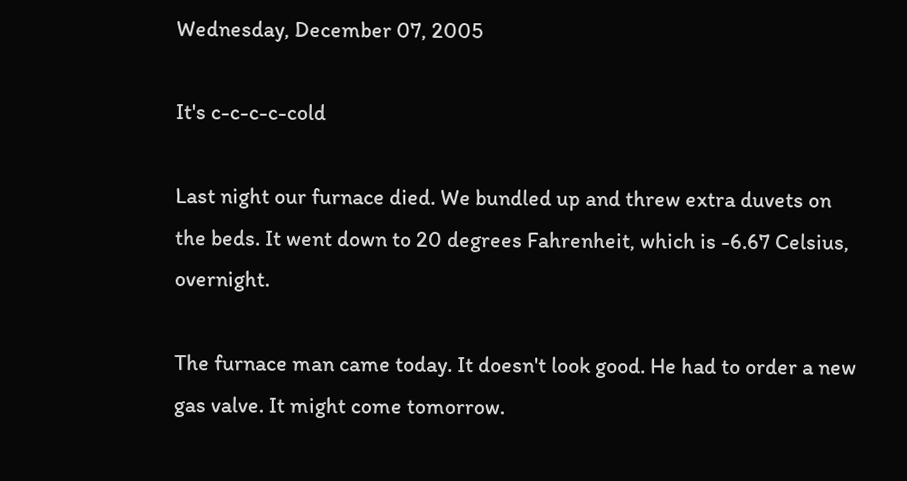Wednesday, December 07, 2005

It's c-c-c-c-cold

Last night our furnace died. We bundled up and threw extra duvets on the beds. It went down to 20 degrees Fahrenheit, which is -6.67 Celsius, overnight.

The furnace man came today. It doesn't look good. He had to order a new gas valve. It might come tomorrow.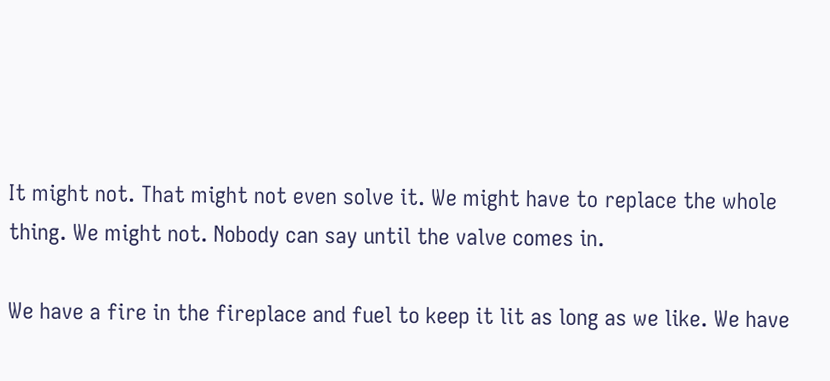It might not. That might not even solve it. We might have to replace the whole thing. We might not. Nobody can say until the valve comes in.

We have a fire in the fireplace and fuel to keep it lit as long as we like. We have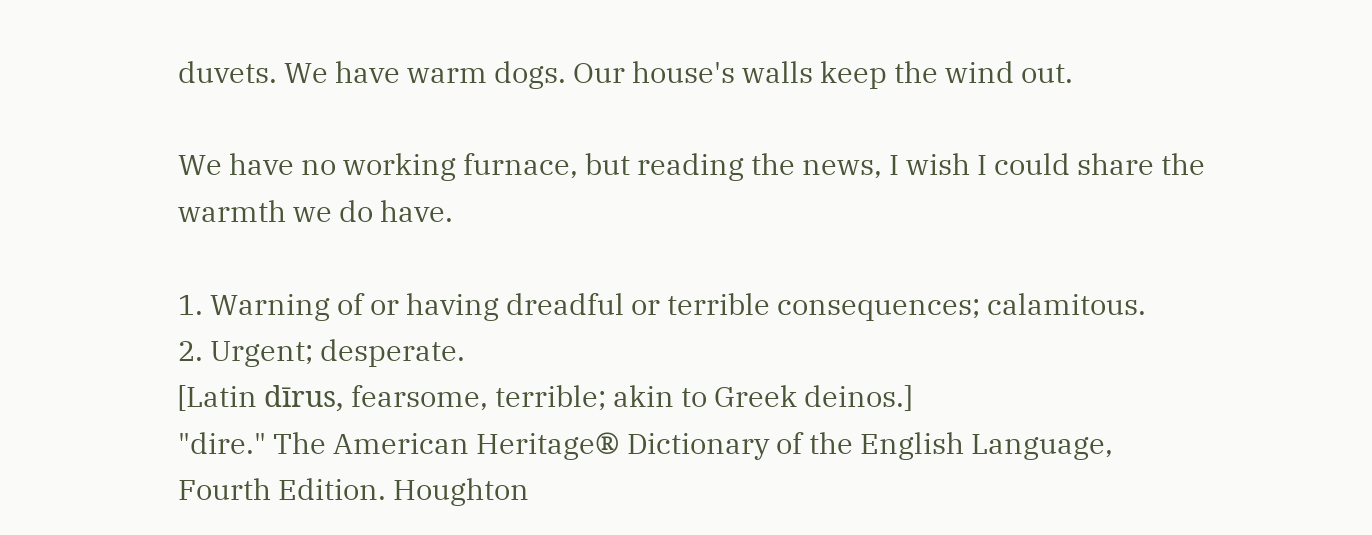duvets. We have warm dogs. Our house's walls keep the wind out.

We have no working furnace, but reading the news, I wish I could share the warmth we do have.

1. Warning of or having dreadful or terrible consequences; calamitous.
2. Urgent; desperate.
[Latin dīrus, fearsome, terrible; akin to Greek deinos.]
"dire." The American Heritage® Dictionary of the English Language, Fourth Edition. Houghton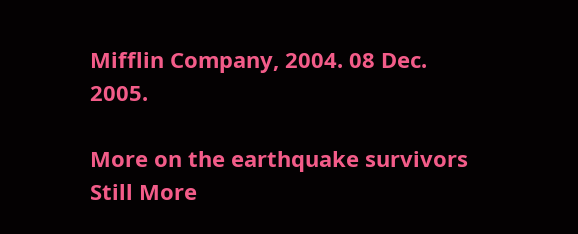Mifflin Company, 2004. 08 Dec. 2005.

More on the earthquake survivors
Still More